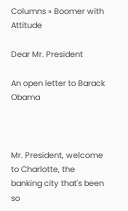Columns » Boomer with Attitude

Dear Mr. President

An open letter to Barack Obama



Mr. President, welcome to Charlotte, the banking city that's been so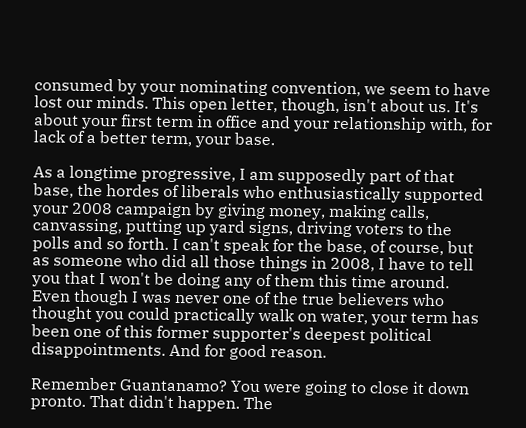consumed by your nominating convention, we seem to have lost our minds. This open letter, though, isn't about us. It's about your first term in office and your relationship with, for lack of a better term, your base.

As a longtime progressive, I am supposedly part of that base, the hordes of liberals who enthusiastically supported your 2008 campaign by giving money, making calls, canvassing, putting up yard signs, driving voters to the polls and so forth. I can't speak for the base, of course, but as someone who did all those things in 2008, I have to tell you that I won't be doing any of them this time around. Even though I was never one of the true believers who thought you could practically walk on water, your term has been one of this former supporter's deepest political disappointments. And for good reason.

Remember Guantanamo? You were going to close it down pronto. That didn't happen. The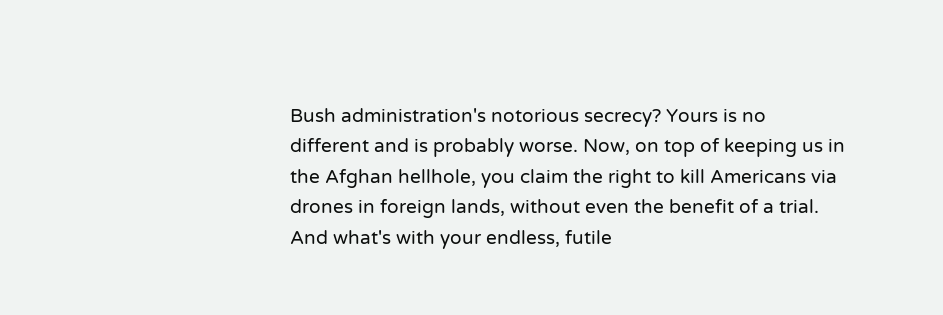Bush administration's notorious secrecy? Yours is no different and is probably worse. Now, on top of keeping us in the Afghan hellhole, you claim the right to kill Americans via drones in foreign lands, without even the benefit of a trial. And what's with your endless, futile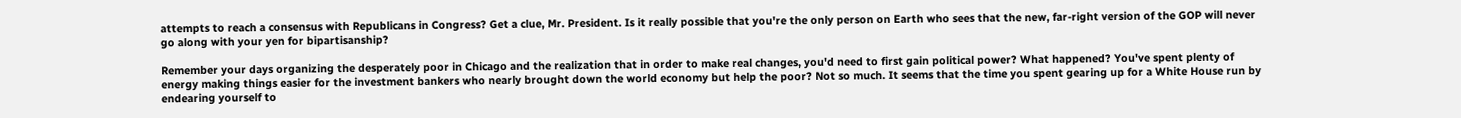attempts to reach a consensus with Republicans in Congress? Get a clue, Mr. President. Is it really possible that you're the only person on Earth who sees that the new, far-right version of the GOP will never go along with your yen for bipartisanship?

Remember your days organizing the desperately poor in Chicago and the realization that in order to make real changes, you'd need to first gain political power? What happened? You've spent plenty of energy making things easier for the investment bankers who nearly brought down the world economy but help the poor? Not so much. It seems that the time you spent gearing up for a White House run by endearing yourself to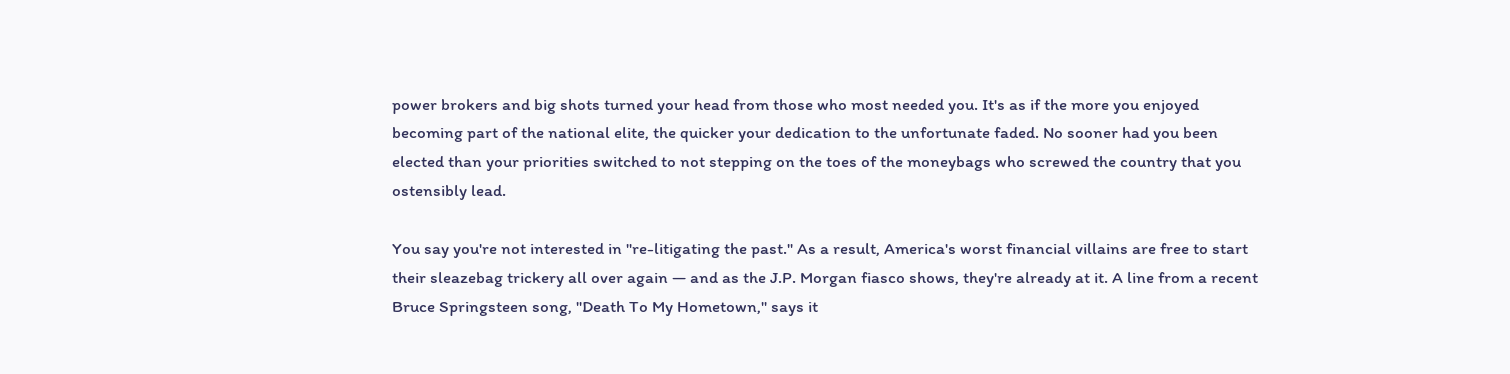power brokers and big shots turned your head from those who most needed you. It's as if the more you enjoyed becoming part of the national elite, the quicker your dedication to the unfortunate faded. No sooner had you been elected than your priorities switched to not stepping on the toes of the moneybags who screwed the country that you ostensibly lead.

You say you're not interested in "re-litigating the past." As a result, America's worst financial villains are free to start their sleazebag trickery all over again — and as the J.P. Morgan fiasco shows, they're already at it. A line from a recent Bruce Springsteen song, "Death To My Hometown," says it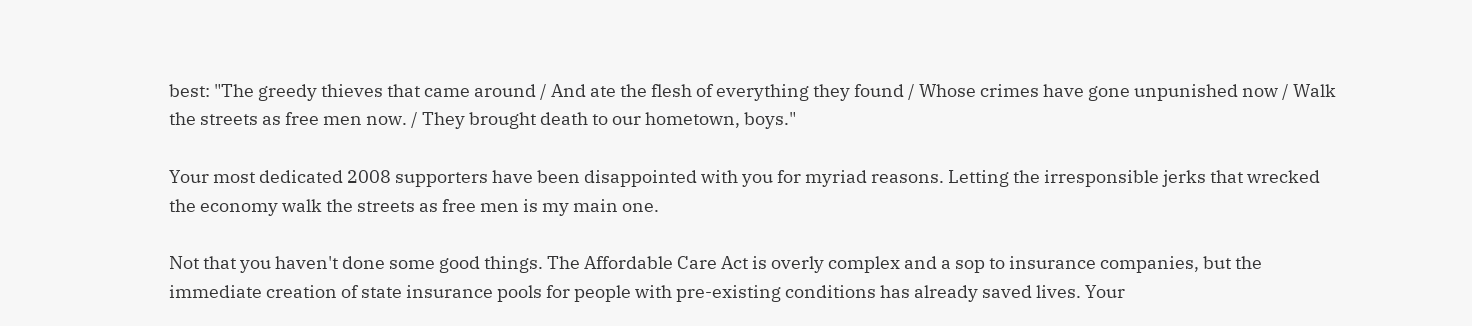best: "The greedy thieves that came around / And ate the flesh of everything they found / Whose crimes have gone unpunished now / Walk the streets as free men now. / They brought death to our hometown, boys."

Your most dedicated 2008 supporters have been disappointed with you for myriad reasons. Letting the irresponsible jerks that wrecked the economy walk the streets as free men is my main one.

Not that you haven't done some good things. The Affordable Care Act is overly complex and a sop to insurance companies, but the immediate creation of state insurance pools for people with pre-existing conditions has already saved lives. Your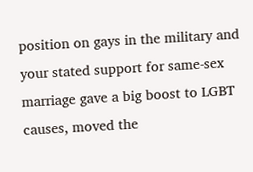position on gays in the military and your stated support for same-sex marriage gave a big boost to LGBT causes, moved the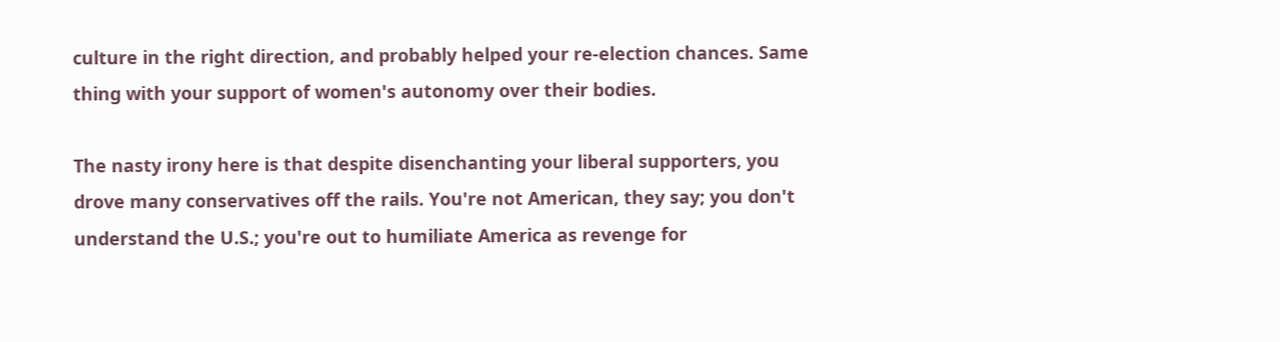culture in the right direction, and probably helped your re-election chances. Same thing with your support of women's autonomy over their bodies.

The nasty irony here is that despite disenchanting your liberal supporters, you drove many conservatives off the rails. You're not American, they say; you don't understand the U.S.; you're out to humiliate America as revenge for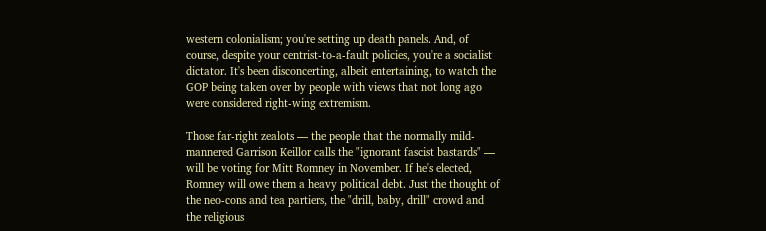western colonialism; you're setting up death panels. And, of course, despite your centrist-to-a-fault policies, you're a socialist dictator. It's been disconcerting, albeit entertaining, to watch the GOP being taken over by people with views that not long ago were considered right-wing extremism.

Those far-right zealots — the people that the normally mild-mannered Garrison Keillor calls the "ignorant fascist bastards" — will be voting for Mitt Romney in November. If he's elected, Romney will owe them a heavy political debt. Just the thought of the neo-cons and tea partiers, the "drill, baby, drill" crowd and the religious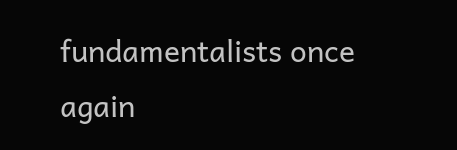fundamentalists once again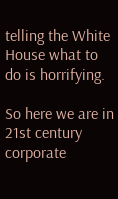telling the White House what to do is horrifying.

So here we are in 21st century corporate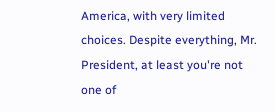America, with very limited choices. Despite everything, Mr. President, at least you're not one of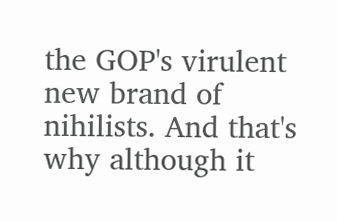the GOP's virulent new brand of nihilists. And that's why although it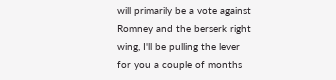will primarily be a vote against Romney and the berserk right wing, I'll be pulling the lever for you a couple of months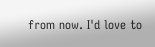from now. I'd love to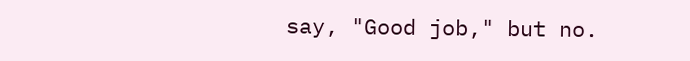say, "Good job," but no.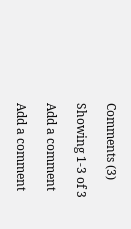Comments (3)

Showing 1-3 of 3

Add a comment

Add a comment